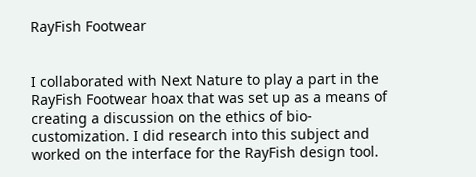RayFish Footwear


I collaborated with Next Nature to play a part in the RayFish Footwear hoax that was set up as a means of creating a discussion on the ethics of bio-customization. I did research into this subject and worked on the interface for the RayFish design tool.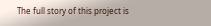The full story of this project is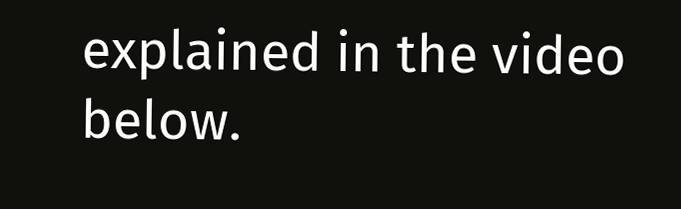explained in the video below.